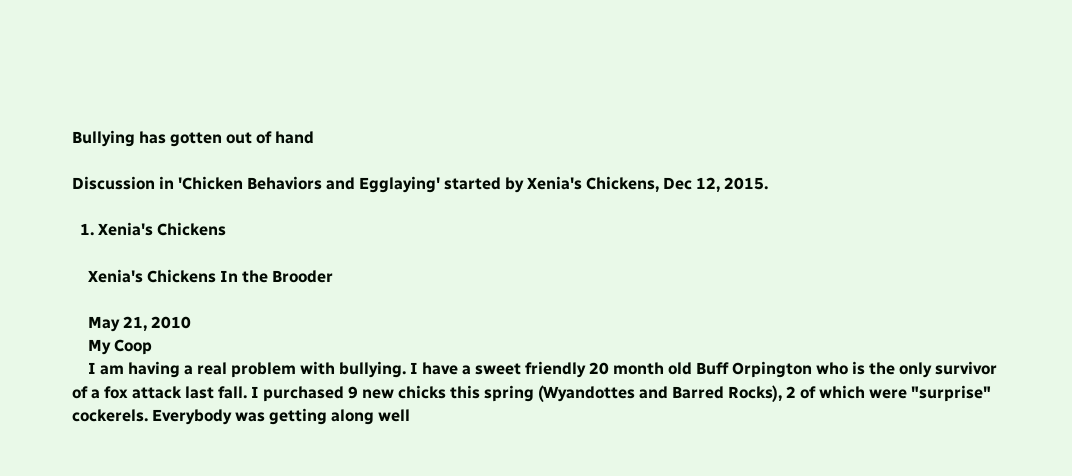Bullying has gotten out of hand

Discussion in 'Chicken Behaviors and Egglaying' started by Xenia's Chickens, Dec 12, 2015.

  1. Xenia's Chickens

    Xenia's Chickens In the Brooder

    May 21, 2010
    My Coop
    I am having a real problem with bullying. I have a sweet friendly 20 month old Buff Orpington who is the only survivor of a fox attack last fall. I purchased 9 new chicks this spring (Wyandottes and Barred Rocks), 2 of which were "surprise" cockerels. Everybody was getting along well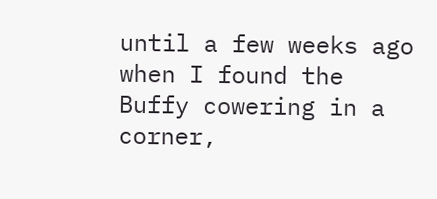until a few weeks ago when I found the Buffy cowering in a corner,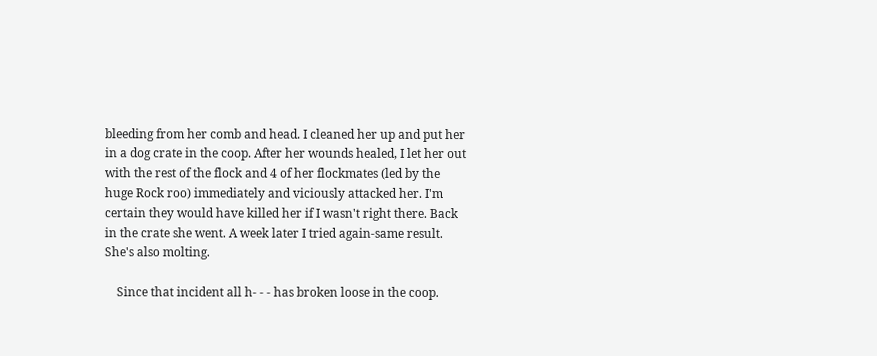bleeding from her comb and head. I cleaned her up and put her in a dog crate in the coop. After her wounds healed, I let her out with the rest of the flock and 4 of her flockmates (led by the huge Rock roo) immediately and viciously attacked her. I'm certain they would have killed her if I wasn't right there. Back in the crate she went. A week later I tried again-same result. She's also molting.

    Since that incident all h- - - has broken loose in the coop.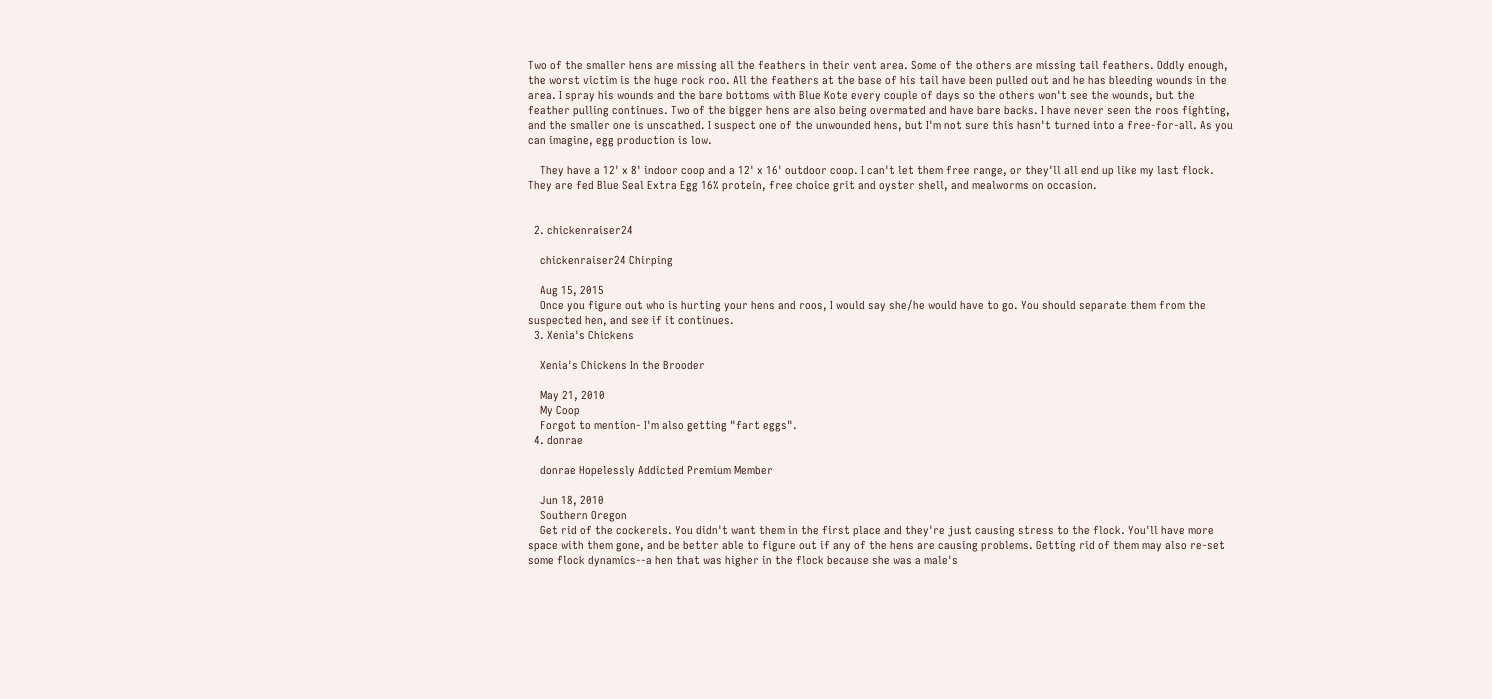Two of the smaller hens are missing all the feathers in their vent area. Some of the others are missing tail feathers. Oddly enough, the worst victim is the huge rock roo. All the feathers at the base of his tail have been pulled out and he has bleeding wounds in the area. I spray his wounds and the bare bottoms with Blue Kote every couple of days so the others won't see the wounds, but the feather pulling continues. Two of the bigger hens are also being overmated and have bare backs. I have never seen the roos fighting, and the smaller one is unscathed. I suspect one of the unwounded hens, but I'm not sure this hasn't turned into a free-for-all. As you can imagine, egg production is low.

    They have a 12' x 8' indoor coop and a 12' x 16' outdoor coop. I can't let them free range, or they'll all end up like my last flock. They are fed Blue Seal Extra Egg 16% protein, free choice grit and oyster shell, and mealworms on occasion.


  2. chickenraiser24

    chickenraiser24 Chirping

    Aug 15, 2015
    Once you figure out who is hurting your hens and roos, I would say she/he would have to go. You should separate them from the suspected hen, and see if it continues.
  3. Xenia's Chickens

    Xenia's Chickens In the Brooder

    May 21, 2010
    My Coop
    Forgot to mention- I'm also getting "fart eggs".
  4. donrae

    donrae Hopelessly Addicted Premium Member

    Jun 18, 2010
    Southern Oregon
    Get rid of the cockerels. You didn't want them in the first place and they're just causing stress to the flock. You'll have more space with them gone, and be better able to figure out if any of the hens are causing problems. Getting rid of them may also re-set some flock dynamics--a hen that was higher in the flock because she was a male's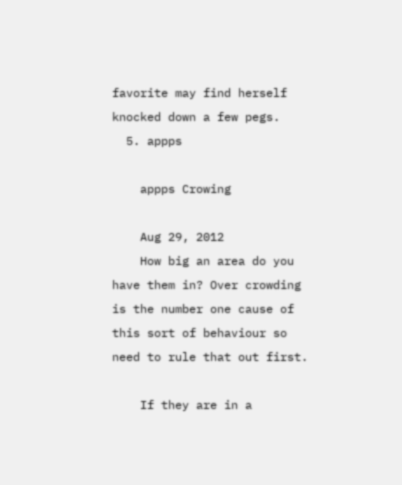favorite may find herself knocked down a few pegs.
  5. appps

    appps Crowing

    Aug 29, 2012
    How big an area do you have them in? Over crowding is the number one cause of this sort of behaviour so need to rule that out first.

    If they are in a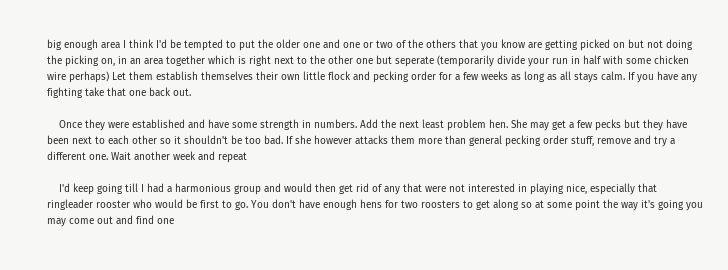big enough area I think I'd be tempted to put the older one and one or two of the others that you know are getting picked on but not doing the picking on, in an area together which is right next to the other one but seperate (temporarily divide your run in half with some chicken wire perhaps) Let them establish themselves their own little flock and pecking order for a few weeks as long as all stays calm. If you have any fighting take that one back out.

    Once they were established and have some strength in numbers. Add the next least problem hen. She may get a few pecks but they have been next to each other so it shouldn't be too bad. If she however attacks them more than general pecking order stuff, remove and try a different one. Wait another week and repeat

    I'd keep going till I had a harmonious group and would then get rid of any that were not interested in playing nice, especially that ringleader rooster who would be first to go. You don't have enough hens for two roosters to get along so at some point the way it's going you may come out and find one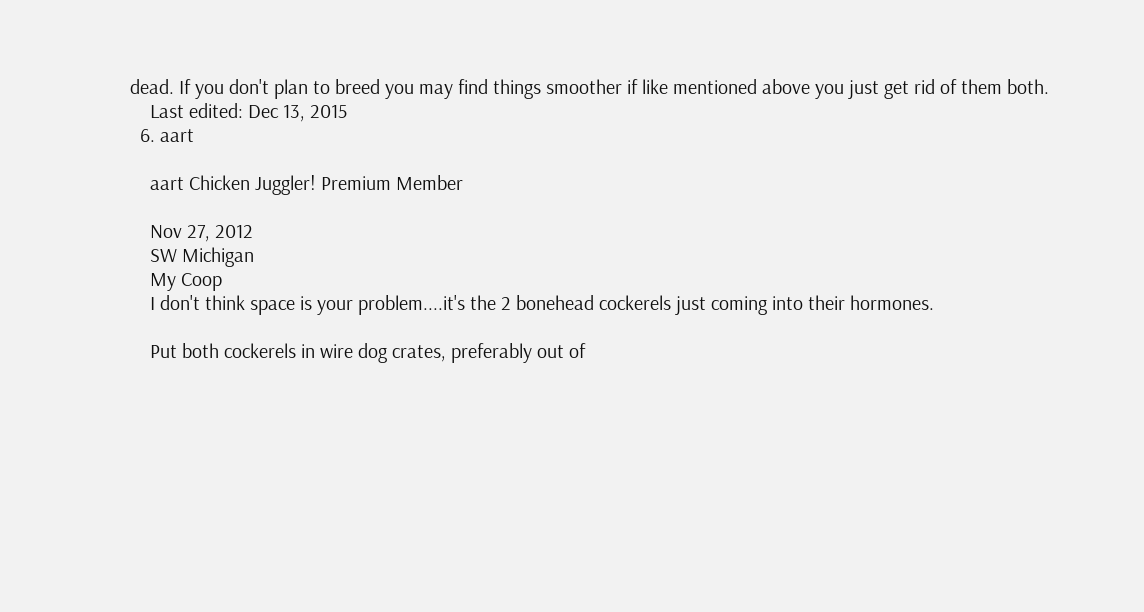dead. If you don't plan to breed you may find things smoother if like mentioned above you just get rid of them both.
    Last edited: Dec 13, 2015
  6. aart

    aart Chicken Juggler! Premium Member

    Nov 27, 2012
    SW Michigan
    My Coop
    I don't think space is your problem....it's the 2 bonehead cockerels just coming into their hormones.

    Put both cockerels in wire dog crates, preferably out of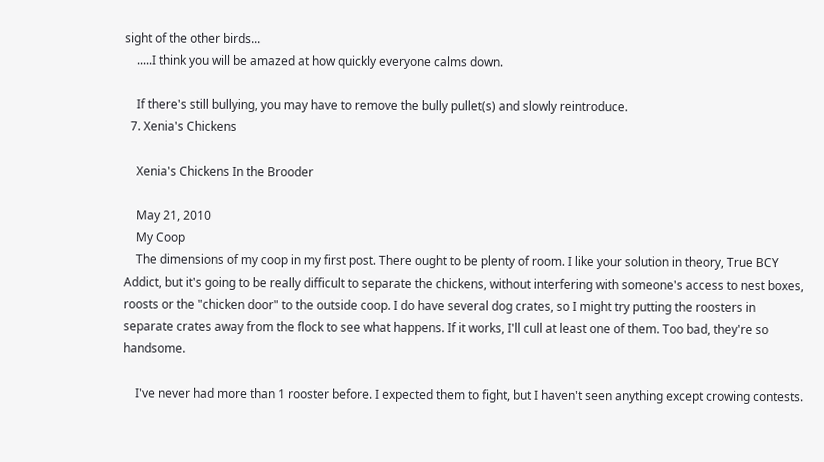sight of the other birds...
    .....I think you will be amazed at how quickly everyone calms down.

    If there's still bullying, you may have to remove the bully pullet(s) and slowly reintroduce.
  7. Xenia's Chickens

    Xenia's Chickens In the Brooder

    May 21, 2010
    My Coop
    The dimensions of my coop in my first post. There ought to be plenty of room. I like your solution in theory, True BCY Addict, but it's going to be really difficult to separate the chickens, without interfering with someone's access to nest boxes, roosts or the "chicken door" to the outside coop. I do have several dog crates, so I might try putting the roosters in separate crates away from the flock to see what happens. If it works, I'll cull at least one of them. Too bad, they're so handsome.

    I've never had more than 1 rooster before. I expected them to fight, but I haven't seen anything except crowing contests.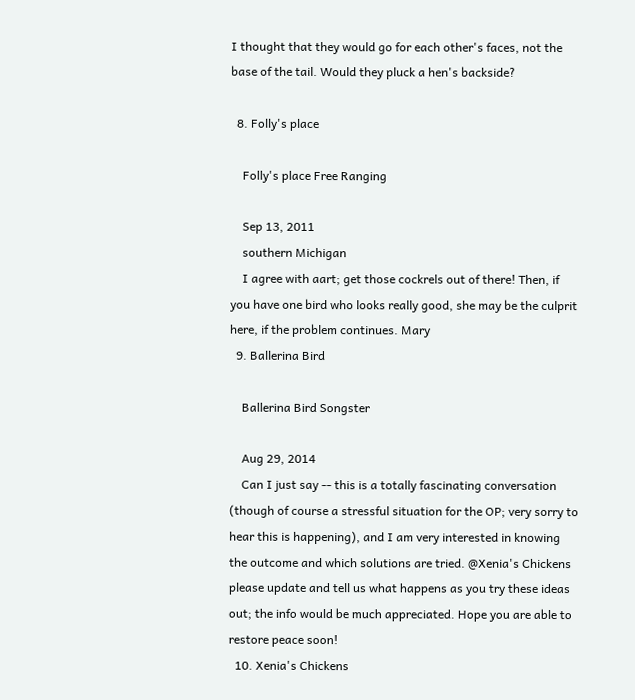I thought that they would go for each other's faces, not the base of the tail. Would they pluck a hen's backside?

  8. Folly's place

    Folly's place Free Ranging

    Sep 13, 2011
    southern Michigan
    I agree with aart; get those cockrels out of there! Then, if you have one bird who looks really good, she may be the culprit here, if the problem continues. Mary
  9. Ballerina Bird

    Ballerina Bird Songster

    Aug 29, 2014
    Can I just say -- this is a totally fascinating conversation (though of course a stressful situation for the OP; very sorry to hear this is happening), and I am very interested in knowing the outcome and which solutions are tried. @Xenia's Chickens please update and tell us what happens as you try these ideas out; the info would be much appreciated. Hope you are able to restore peace soon!
  10. Xenia's Chickens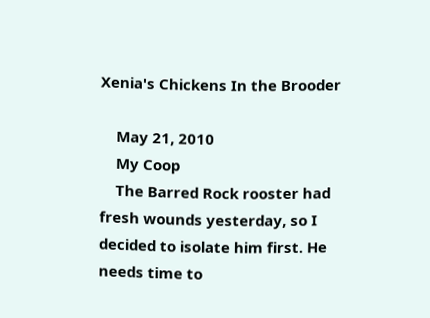Xenia's Chickens In the Brooder

    May 21, 2010
    My Coop
    The Barred Rock rooster had fresh wounds yesterday, so I decided to isolate him first. He needs time to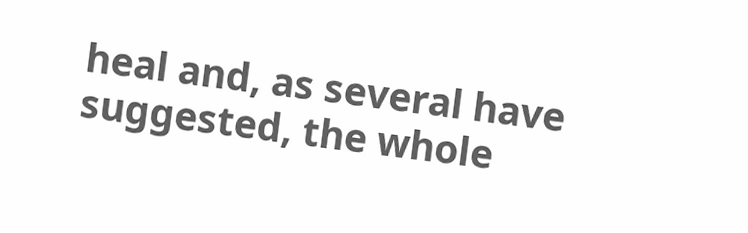heal and, as several have suggested, the whole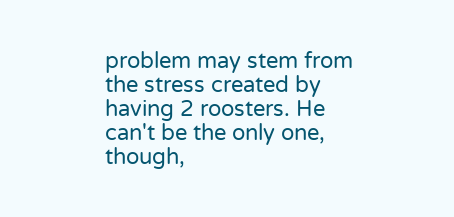problem may stem from the stress created by having 2 roosters. He can't be the only one, though,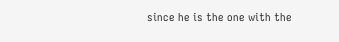since he is the one with the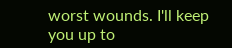worst wounds. I'll keep you up to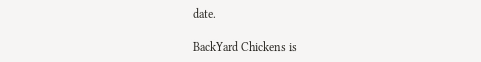date.

BackYard Chickens is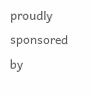proudly sponsored by